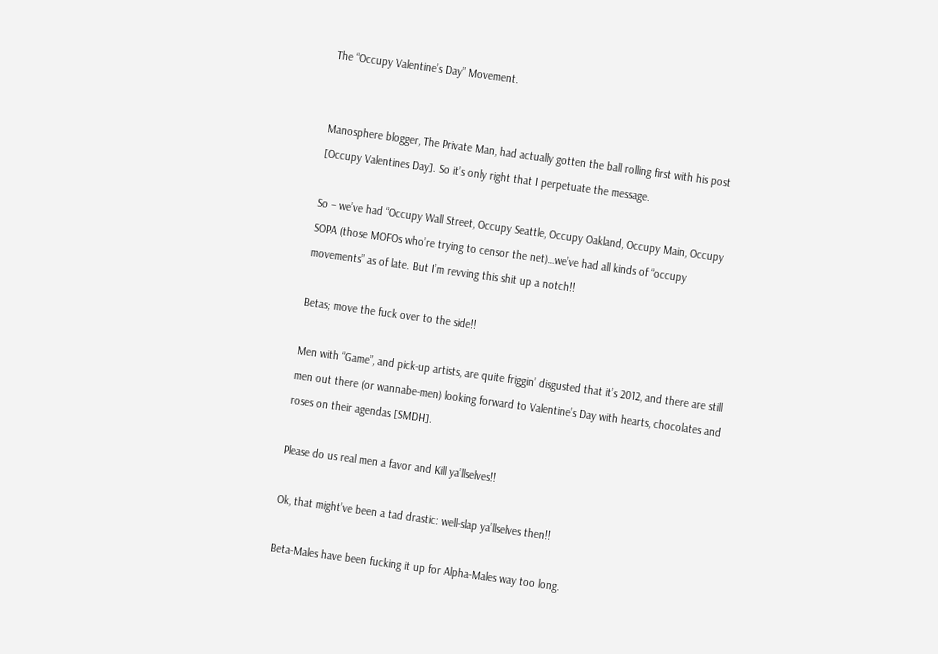The “Occupy Valentine’s Day” Movement.


Manosphere blogger, The Private Man, had actually gotten the ball rolling first with his post [Occupy Valentines Day]. So it’s only right that I perpetuate the message.

So – we’ve had “Occupy Wall Street, Occupy Seattle, Occupy Oakland, Occupy Main, Occupy SOPA (those MOFOs who’re trying to censor the net)…we’ve had all kinds of “occupy movements” as of late. But I’m revving this shit up a notch!!

Betas; move the fuck over to the side!!

Men with “Game”, and pick-up artists, are quite friggin’ disgusted that it’s 2012, and there are still men out there (or wannabe-men) looking forward to Valentine’s Day with hearts, chocolates and roses on their agendas [SMDH].

Please do us real men a favor and Kill ya’llselves!!

Ok, that might’ve been a tad drastic: well-slap ya’llselves then!!

Beta-Males have been fucking it up for Alpha-Males way too long.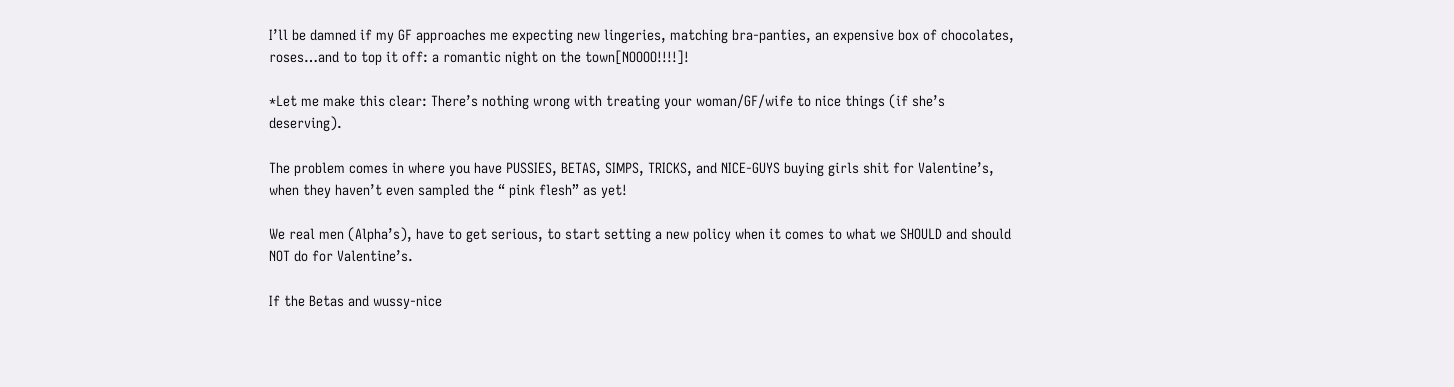I’ll be damned if my GF approaches me expecting new lingeries, matching bra-panties, an expensive box of chocolates, roses…and to top it off: a romantic night on the town[NOOOO!!!!]!

*Let me make this clear: There’s nothing wrong with treating your woman/GF/wife to nice things (if she’s deserving).

The problem comes in where you have PUSSIES, BETAS, SIMPS, TRICKS, and NICE-GUYS buying girls shit for Valentine’s, when they haven’t even sampled the “ pink flesh” as yet!

We real men (Alpha’s), have to get serious, to start setting a new policy when it comes to what we SHOULD and should NOT do for Valentine’s.

If the Betas and wussy-nice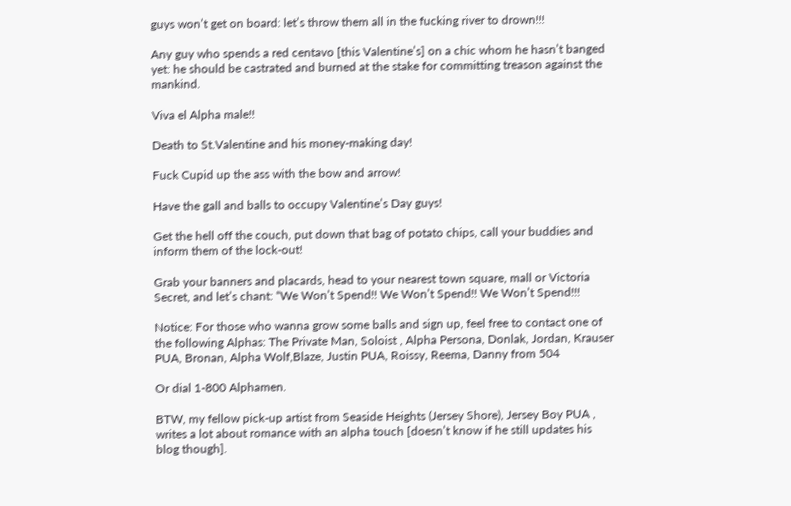guys won’t get on board: let’s throw them all in the fucking river to drown!!!

Any guy who spends a red centavo [this Valentine’s] on a chic whom he hasn’t banged yet: he should be castrated and burned at the stake for committing treason against the mankind.

Viva el Alpha male!!

Death to St.Valentine and his money-making day!

Fuck Cupid up the ass with the bow and arrow!

Have the gall and balls to occupy Valentine’s Day guys!

Get the hell off the couch, put down that bag of potato chips, call your buddies and inform them of the lock-out!

Grab your banners and placards, head to your nearest town square, mall or Victoria Secret, and let’s chant: “We Won’t Spend!! We Won’t Spend!! We Won’t Spend!!!

Notice: For those who wanna grow some balls and sign up, feel free to contact one of the following Alphas: The Private Man, Soloist , Alpha Persona, Donlak, Jordan, Krauser PUA, Bronan, Alpha Wolf,Blaze, Justin PUA, Roissy, Reema, Danny from 504

Or dial 1-800 Alphamen.

BTW, my fellow pick-up artist from Seaside Heights (Jersey Shore), Jersey Boy PUA , writes a lot about romance with an alpha touch [doesn’t know if he still updates his blog though].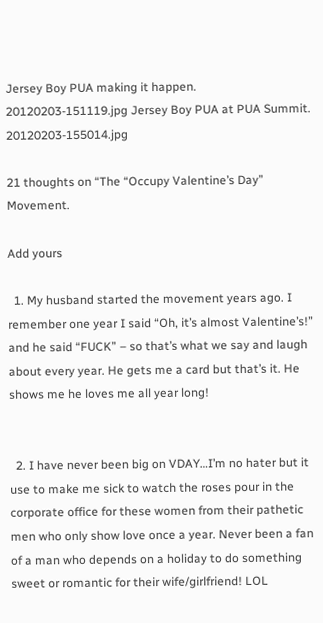Jersey Boy PUA making it happen. 20120203-151119.jpg Jersey Boy PUA at PUA Summit. 20120203-155014.jpg

21 thoughts on “The “Occupy Valentine’s Day” Movement.

Add yours

  1. My husband started the movement years ago. I remember one year I said “Oh, it’s almost Valentine’s!” and he said “FUCK” – so that’s what we say and laugh about every year. He gets me a card but that’s it. He shows me he loves me all year long!


  2. I have never been big on VDAY…I’m no hater but it use to make me sick to watch the roses pour in the corporate office for these women from their pathetic men who only show love once a year. Never been a fan of a man who depends on a holiday to do something sweet or romantic for their wife/girlfriend! LOL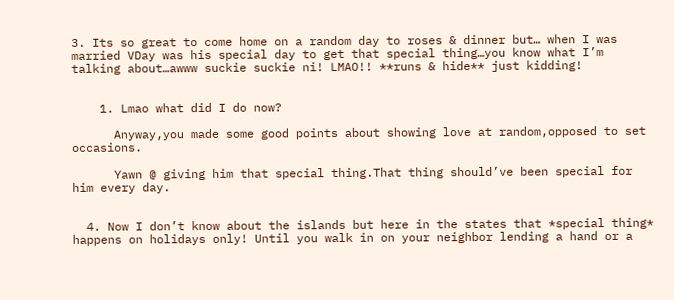3. Its so great to come home on a random day to roses & dinner but… when I was married VDay was his special day to get that special thing…you know what I’m talking about…awww suckie suckie ni! LMAO!! **runs & hide** just kidding!


    1. Lmao what did I do now?

      Anyway,you made some good points about showing love at random,opposed to set occasions.

      Yawn @ giving him that special thing.That thing should’ve been special for him every day.


  4. Now I don’t know about the islands but here in the states that *special thing* happens on holidays only! Until you walk in on your neighbor lending a hand or a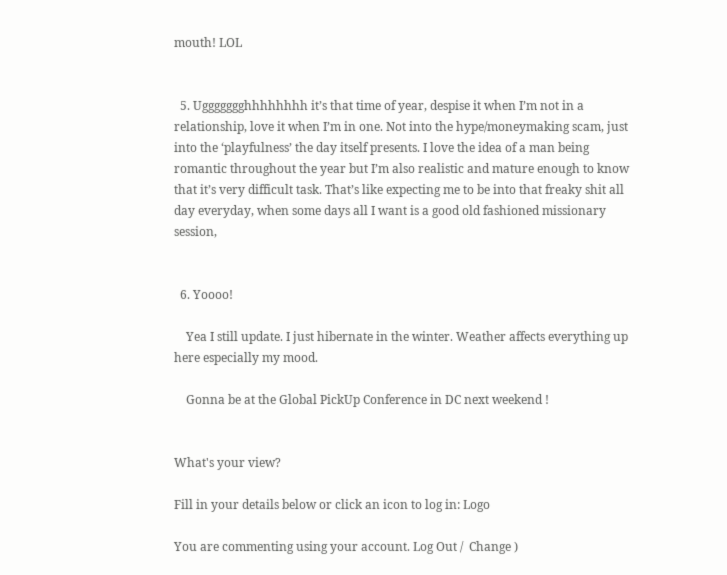mouth! LOL


  5. Uggggggghhhhhhhh it’s that time of year, despise it when I’m not in a relationship, love it when I’m in one. Not into the hype/moneymaking scam, just into the ‘playfulness’ the day itself presents. I love the idea of a man being romantic throughout the year but I’m also realistic and mature enough to know that it’s very difficult task. That’s like expecting me to be into that freaky shit all day everyday, when some days all I want is a good old fashioned missionary session,


  6. Yoooo!

    Yea I still update. I just hibernate in the winter. Weather affects everything up here especially my mood.

    Gonna be at the Global PickUp Conference in DC next weekend !


What's your view?

Fill in your details below or click an icon to log in: Logo

You are commenting using your account. Log Out /  Change )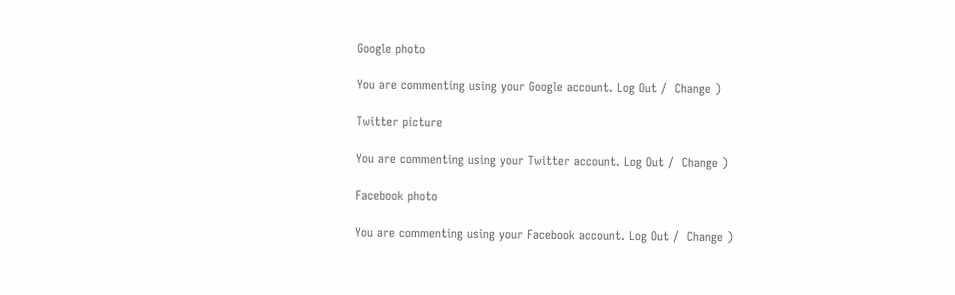Google photo

You are commenting using your Google account. Log Out /  Change )

Twitter picture

You are commenting using your Twitter account. Log Out /  Change )

Facebook photo

You are commenting using your Facebook account. Log Out /  Change )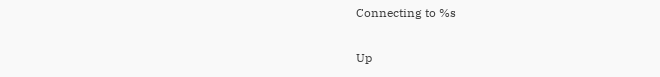Connecting to %s

Up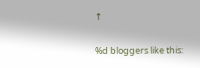↑

%d bloggers like this: